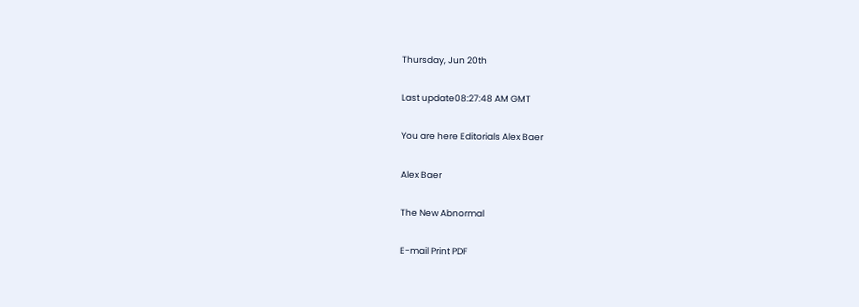Thursday, Jun 20th

Last update08:27:48 AM GMT

You are here Editorials Alex Baer

Alex Baer

The New Abnormal

E-mail Print PDF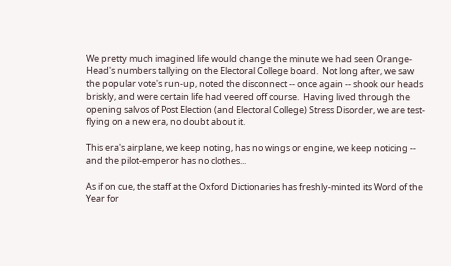We pretty much imagined life would change the minute we had seen Orange-Head's numbers tallying on the Electoral College board.  Not long after, we saw the popular vote's run-up, noted the disconnect -- once again -- shook our heads briskly, and were certain life had veered off course.  Having lived through the opening salvos of Post Election (and Electoral College) Stress Disorder, we are test-flying on a new era, no doubt about it.

This era's airplane, we keep noting, has no wings or engine, we keep noticing -- and the pilot-emperor has no clothes...

As if on cue, the staff at the Oxford Dictionaries has freshly-minted its Word of the Year for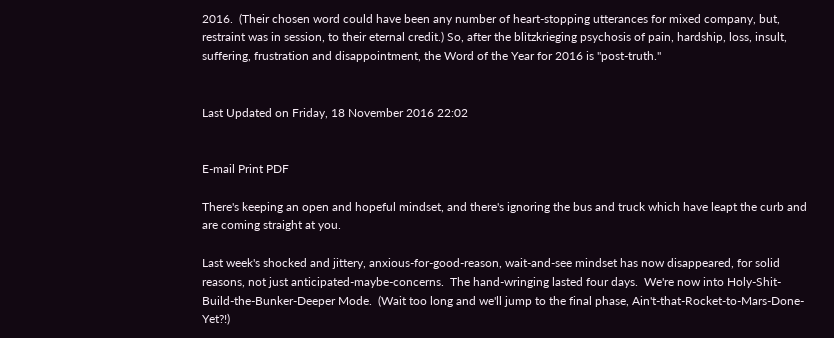2016.  (Their chosen word could have been any number of heart-stopping utterances for mixed company, but, restraint was in session, to their eternal credit.) So, after the blitzkrieging psychosis of pain, hardship, loss, insult, suffering, frustration and disappointment, the Word of the Year for 2016 is "post-truth."


Last Updated on Friday, 18 November 2016 22:02


E-mail Print PDF

There's keeping an open and hopeful mindset, and there's ignoring the bus and truck which have leapt the curb and are coming straight at you.

Last week's shocked and jittery, anxious-for-good-reason, wait-and-see mindset has now disappeared, for solid reasons, not just anticipated-maybe-concerns.  The hand-wringing lasted four days.  We're now into Holy-Shit-Build-the-Bunker-Deeper Mode.  (Wait too long and we'll jump to the final phase, Ain't-that-Rocket-to-Mars-Done-Yet?!)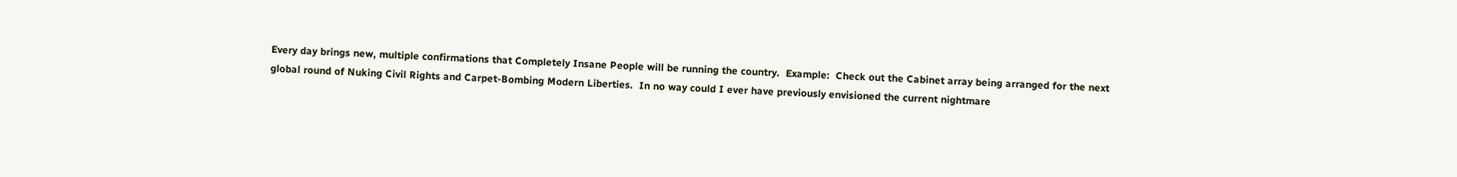Every day brings new, multiple confirmations that Completely Insane People will be running the country.  Example:  Check out the Cabinet array being arranged for the next global round of Nuking Civil Rights and Carpet-Bombing Modern Liberties.  In no way could I ever have previously envisioned the current nightmare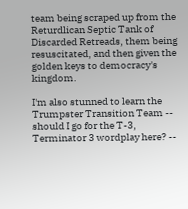team being scraped up from the Returdlican Septic Tank of Discarded Retreads, them being resuscitated, and then given the golden keys to democracy's kingdom.

I'm also stunned to learn the Trumpster Transition Team -- should I go for the T-3, Terminator 3 wordplay here? --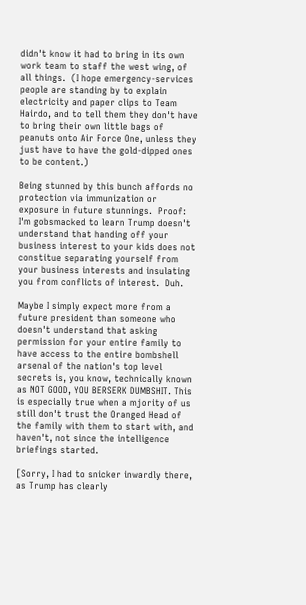didn't know it had to bring in its own work team to staff the west wing, of all things.  (I hope emergency-services people are standing by to explain electricity and paper clips to Team Hairdo, and to tell them they don't have to bring their own little bags of peanuts onto Air Force One, unless they just have to have the gold-dipped ones to be content.)

Being stunned by this bunch affords no protection via immunization or exposure in future stunnings.  Proof:  I'm gobsmacked to learn Trump doesn't understand that handing off your business interest to your kids does not constitue separating yourself from your business interests and insulating you from conflicts of interest.  Duh.

Maybe I simply expect more from a future president than someone who doesn't understand that asking permission for your entire family to have access to the entire bombshell arsenal of the nation's top level secrets is, you know, technically known as NOT GOOD, YOU BERSERK DUMBSHIT. This is especially true when a mjority of us still don't trust the Oranged Head of the family with them to start with, and haven't, not since the intelligence briefings started.

[Sorry, I had to snicker inwardly there, as Trump has clearly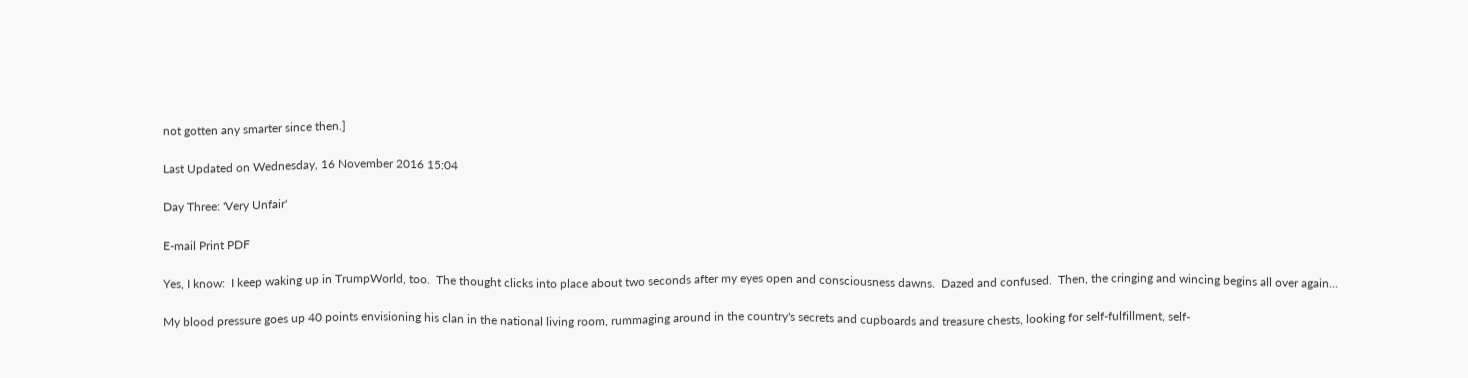not gotten any smarter since then.]

Last Updated on Wednesday, 16 November 2016 15:04

Day Three: 'Very Unfair'

E-mail Print PDF

Yes, I know:  I keep waking up in TrumpWorld, too.  The thought clicks into place about two seconds after my eyes open and consciousness dawns.  Dazed and confused.  Then, the cringing and wincing begins all over again...

My blood pressure goes up 40 points envisioning his clan in the national living room, rummaging around in the country's secrets and cupboards and treasure chests, looking for self-fulfillment, self-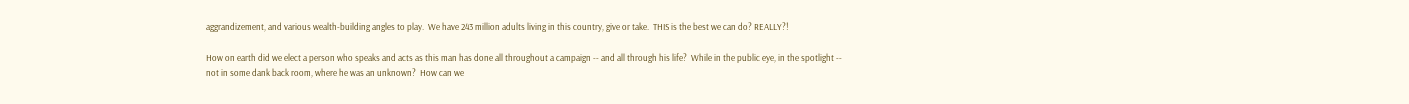aggrandizement, and various wealth-building angles to play.  We have 243 million adults living in this country, give or take.  THIS is the best we can do? REALLY?!

How on earth did we elect a person who speaks and acts as this man has done all throughout a campaign -- and all through his life?  While in the public eye, in the spotlight -- not in some dank back room, where he was an unknown?  How can we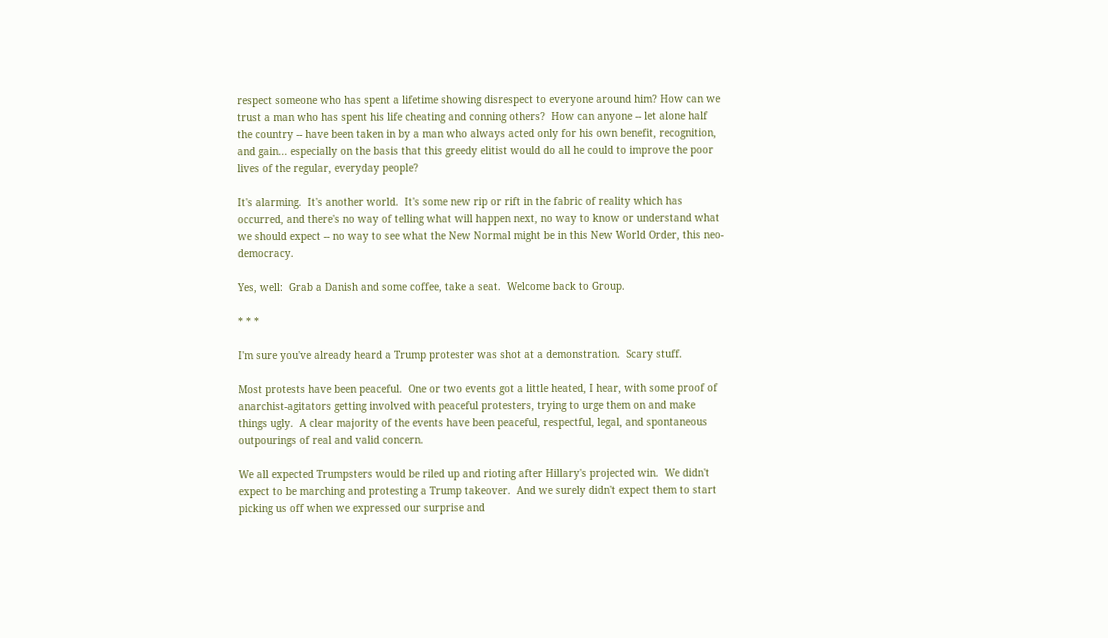respect someone who has spent a lifetime showing disrespect to everyone around him? How can we trust a man who has spent his life cheating and conning others?  How can anyone -- let alone half the country -- have been taken in by a man who always acted only for his own benefit, recognition, and gain... especially on the basis that this greedy elitist would do all he could to improve the poor lives of the regular, everyday people?

It's alarming.  It's another world.  It's some new rip or rift in the fabric of reality which has occurred, and there's no way of telling what will happen next, no way to know or understand what we should expect -- no way to see what the New Normal might be in this New World Order, this neo-democracy.

Yes, well:  Grab a Danish and some coffee, take a seat.  Welcome back to Group.

* * *

I'm sure you've already heard a Trump protester was shot at a demonstration.  Scary stuff.

Most protests have been peaceful.  One or two events got a little heated, I hear, with some proof of anarchist-agitators getting involved with peaceful protesters, trying to urge them on and make things ugly.  A clear majority of the events have been peaceful, respectful, legal, and spontaneous outpourings of real and valid concern.

We all expected Trumpsters would be riled up and rioting after Hillary's projected win.  We didn't expect to be marching and protesting a Trump takeover.  And we surely didn't expect them to start picking us off when we expressed our surprise and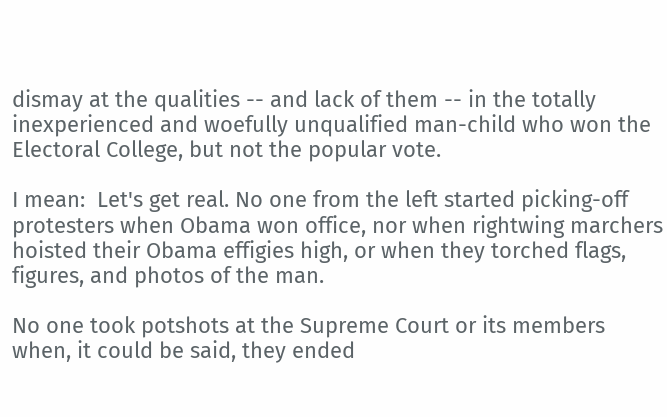dismay at the qualities -- and lack of them -- in the totally inexperienced and woefully unqualified man-child who won the Electoral College, but not the popular vote.

I mean:  Let's get real. No one from the left started picking-off protesters when Obama won office, nor when rightwing marchers hoisted their Obama effigies high, or when they torched flags, figures, and photos of the man.

No one took potshots at the Supreme Court or its members when, it could be said, they ended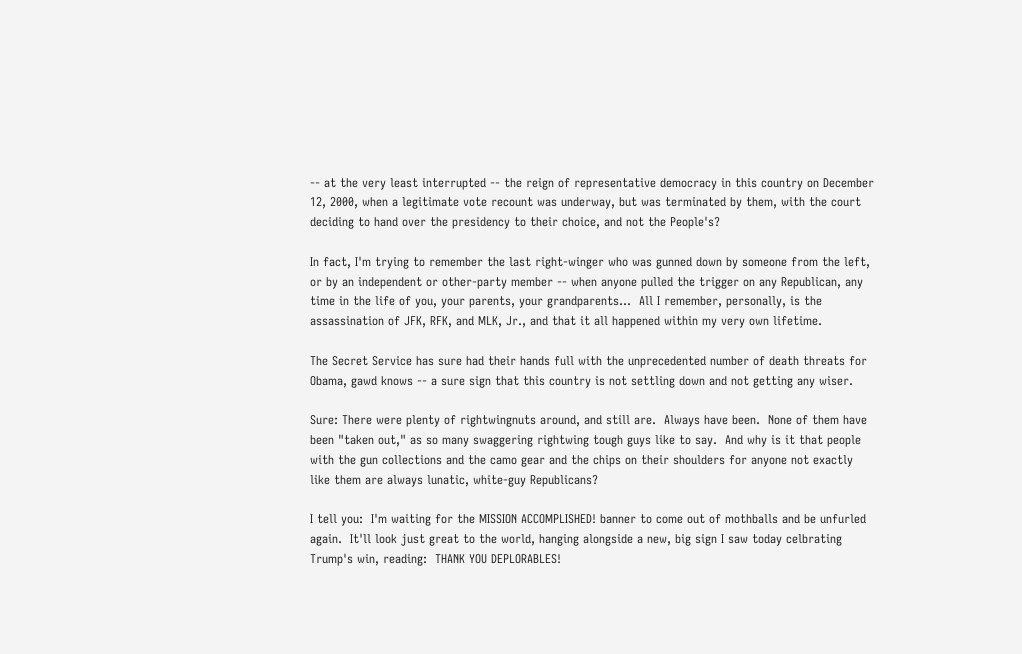-- at the very least interrupted -- the reign of representative democracy in this country on December 12, 2000, when a legitimate vote recount was underway, but was terminated by them, with the court deciding to hand over the presidency to their choice, and not the People's?

In fact, I'm trying to remember the last right-winger who was gunned down by someone from the left, or by an independent or other-party member -- when anyone pulled the trigger on any Republican, any time in the life of you, your parents, your grandparents...  All I remember, personally, is the assassination of JFK, RFK, and MLK, Jr., and that it all happened within my very own lifetime.

The Secret Service has sure had their hands full with the unprecedented number of death threats for Obama, gawd knows -- a sure sign that this country is not settling down and not getting any wiser.

Sure: There were plenty of rightwingnuts around, and still are.  Always have been.  None of them have been "taken out," as so many swaggering rightwing tough guys like to say.  And why is it that people with the gun collections and the camo gear and the chips on their shoulders for anyone not exactly like them are always lunatic, white-guy Republicans?

I tell you:  I'm waiting for the MISSION ACCOMPLISHED! banner to come out of mothballs and be unfurled again.  It'll look just great to the world, hanging alongside a new, big sign I saw today celbrating Trump's win, reading:  THANK YOU DEPLORABLES!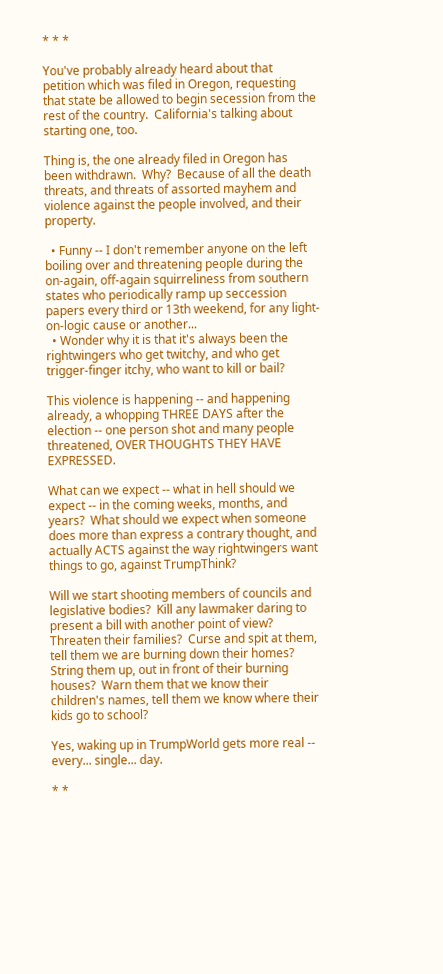* * *

You've probably already heard about that petition which was filed in Oregon, requesting that state be allowed to begin secession from the rest of the country.  California's talking about starting one, too.

Thing is, the one already filed in Oregon has been withdrawn.  Why?  Because of all the death threats, and threats of assorted mayhem and violence against the people involved, and their property.

  • Funny -- I don't remember anyone on the left boiling over and threatening people during the on-again, off-again squirreliness from southern states who periodically ramp up seccession papers every third or 13th weekend, for any light-on-logic cause or another...
  • Wonder why it is that it's always been the rightwingers who get twitchy, and who get trigger-finger itchy, who want to kill or bail?

This violence is happening -- and happening already, a whopping THREE DAYS after the election -- one person shot and many people threatened, OVER THOUGHTS THEY HAVE EXPRESSED.

What can we expect -- what in hell should we expect -- in the coming weeks, months, and years?  What should we expect when someone does more than express a contrary thought, and actually ACTS against the way rightwingers want things to go, against TrumpThink?

Will we start shooting members of councils and legislative bodies?  Kill any lawmaker daring to present a bill with another point of view?  Threaten their families?  Curse and spit at them, tell them we are burning down their homes?  String them up, out in front of their burning houses?  Warn them that we know their children's names, tell them we know where their kids go to school?

Yes, waking up in TrumpWorld gets more real -- every... single... day.

* *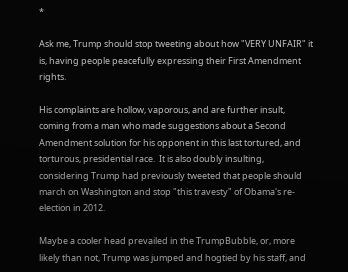*

Ask me, Trump should stop tweeting about how "VERY UNFAIR" it is, having people peacefully expressing their First Amendment rights.

His complaints are hollow, vaporous, and are further insult, coming from a man who made suggestions about a Second Amendment solution for his opponent in this last tortured, and torturous, presidential race.  It is also doubly insulting, considering Trump had previously tweeted that people should march on Washington and stop "this travesty" of Obama's re-election in 2012.

Maybe a cooler head prevailed in the TrumpBubble, or, more likely than not, Trump was jumped and hogtied by his staff, and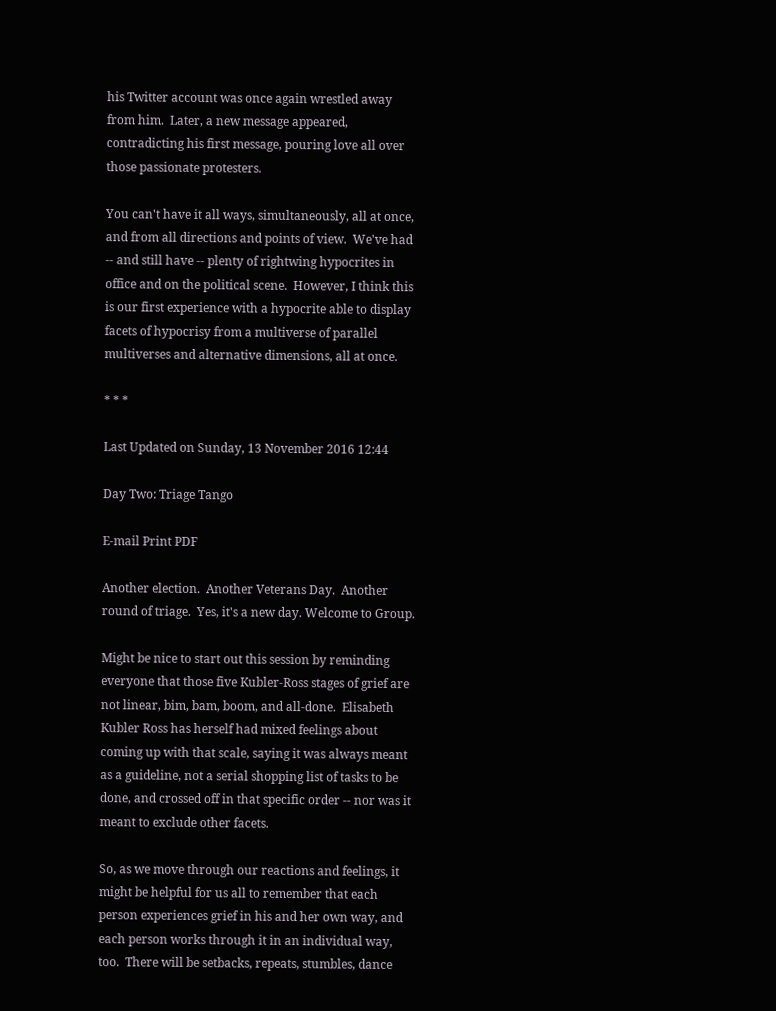his Twitter account was once again wrestled away from him.  Later, a new message appeared, contradicting his first message, pouring love all over those passionate protesters.

You can't have it all ways, simultaneously, all at once, and from all directions and points of view.  We've had -- and still have -- plenty of rightwing hypocrites in office and on the political scene.  However, I think this is our first experience with a hypocrite able to display facets of hypocrisy from a multiverse of parallel multiverses and alternative dimensions, all at once.

* * *

Last Updated on Sunday, 13 November 2016 12:44

Day Two: Triage Tango

E-mail Print PDF

Another election.  Another Veterans Day.  Another round of triage.  Yes, it's a new day. Welcome to Group.

Might be nice to start out this session by reminding everyone that those five Kubler-Ross stages of grief are not linear, bim, bam, boom, and all-done.  Elisabeth Kubler Ross has herself had mixed feelings about coming up with that scale, saying it was always meant as a guideline, not a serial shopping list of tasks to be done, and crossed off in that specific order -- nor was it meant to exclude other facets.

So, as we move through our reactions and feelings, it might be helpful for us all to remember that each person experiences grief in his and her own way, and each person works through it in an individual way, too.  There will be setbacks, repeats, stumbles, dance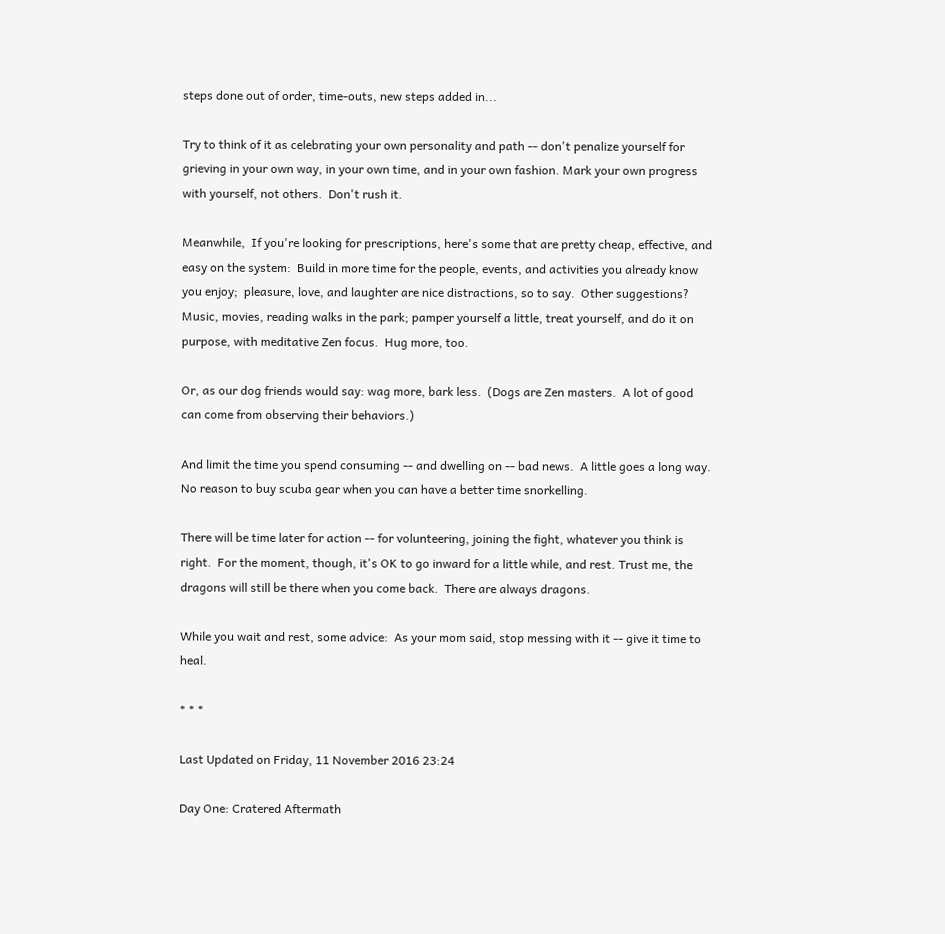steps done out of order, time-outs, new steps added in...

Try to think of it as celebrating your own personality and path -- don't penalize yourself for grieving in your own way, in your own time, and in your own fashion. Mark your own progress with yourself, not others.  Don't rush it.

Meanwhile,  If you're looking for prescriptions, here's some that are pretty cheap, effective, and easy on the system:  Build in more time for the people, events, and activities you already know you enjoy;  pleasure, love, and laughter are nice distractions, so to say.  Other suggestions?  Music, movies, reading walks in the park; pamper yourself a little, treat yourself, and do it on purpose, with meditative Zen focus.  Hug more, too.

Or, as our dog friends would say: wag more, bark less.  (Dogs are Zen masters.  A lot of good can come from observing their behaviors.)

And limit the time you spend consuming -- and dwelling on -- bad news.  A little goes a long way.  No reason to buy scuba gear when you can have a better time snorkelling.

There will be time later for action -- for volunteering, joining the fight, whatever you think is right.  For the moment, though, it's OK to go inward for a little while, and rest. Trust me, the dragons will still be there when you come back.  There are always dragons.

While you wait and rest, some advice:  As your mom said, stop messing with it -- give it time to heal.

* * *

Last Updated on Friday, 11 November 2016 23:24

Day One: Cratered Aftermath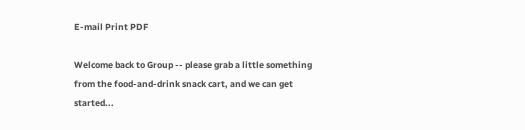E-mail Print PDF

Welcome back to Group -- please grab a little something from the food-and-drink snack cart, and we can get started...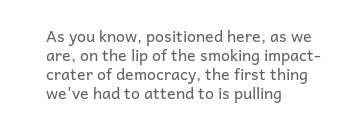As you know, positioned here, as we are, on the lip of the smoking impact-crater of democracy, the first thing we've had to attend to is pulling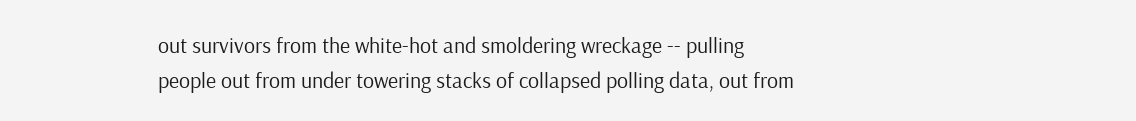out survivors from the white-hot and smoldering wreckage -- pulling people out from under towering stacks of collapsed polling data, out from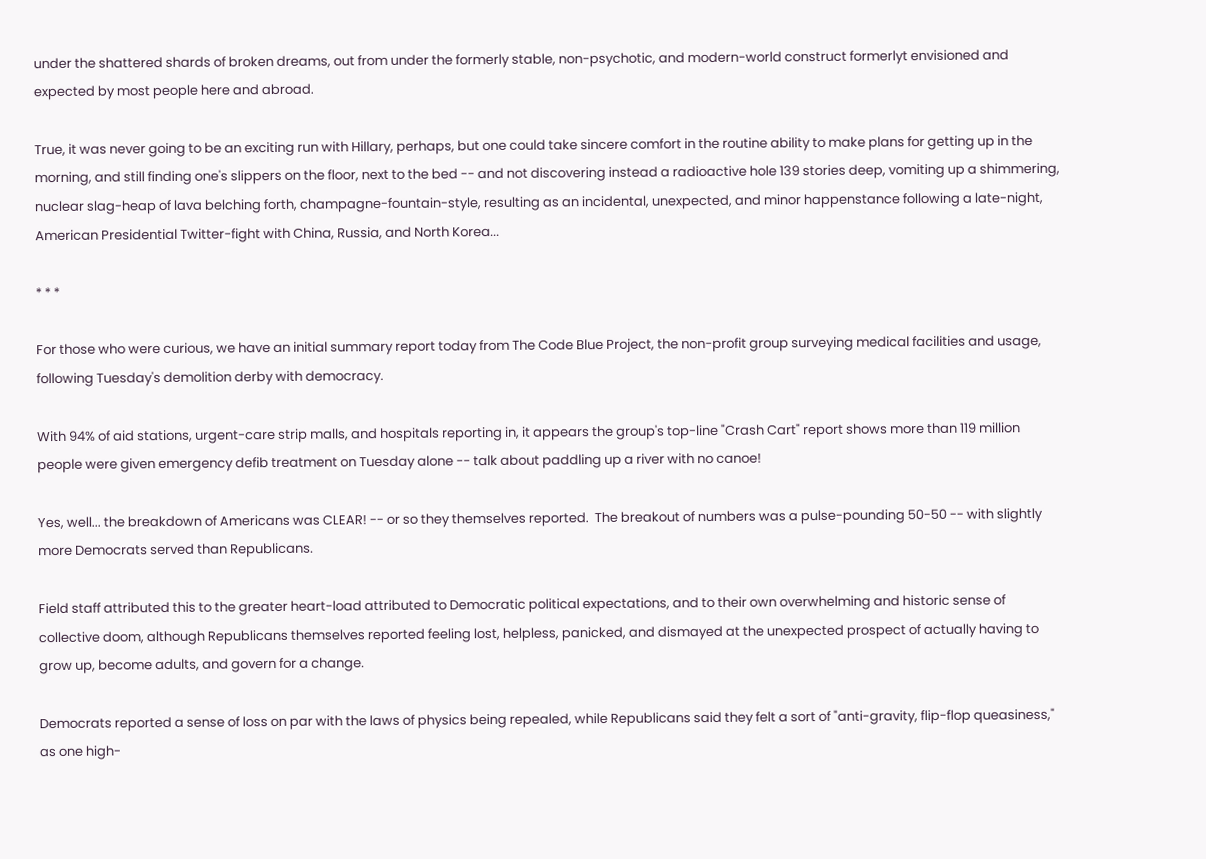under the shattered shards of broken dreams, out from under the formerly stable, non-psychotic, and modern-world construct formerlyt envisioned and expected by most people here and abroad.

True, it was never going to be an exciting run with Hillary, perhaps, but one could take sincere comfort in the routine ability to make plans for getting up in the morning, and still finding one's slippers on the floor, next to the bed -- and not discovering instead a radioactive hole 139 stories deep, vomiting up a shimmering, nuclear slag-heap of lava belching forth, champagne-fountain-style, resulting as an incidental, unexpected, and minor happenstance following a late-night, American Presidential Twitter-fight with China, Russia, and North Korea...

* * *

For those who were curious, we have an initial summary report today from The Code Blue Project, the non-profit group surveying medical facilities and usage, following Tuesday's demolition derby with democracy.

With 94% of aid stations, urgent-care strip malls, and hospitals reporting in, it appears the group's top-line "Crash Cart" report shows more than 119 million people were given emergency defib treatment on Tuesday alone -- talk about paddling up a river with no canoe!

Yes, well... the breakdown of Americans was CLEAR! -- or so they themselves reported.  The breakout of numbers was a pulse-pounding 50-50 -- with slightly more Democrats served than Republicans.

Field staff attributed this to the greater heart-load attributed to Democratic political expectations, and to their own overwhelming and historic sense of collective doom, although Republicans themselves reported feeling lost, helpless, panicked, and dismayed at the unexpected prospect of actually having to grow up, become adults, and govern for a change.

Democrats reported a sense of loss on par with the laws of physics being repealed, while Republicans said they felt a sort of "anti-gravity, flip-flop queasiness," as one high-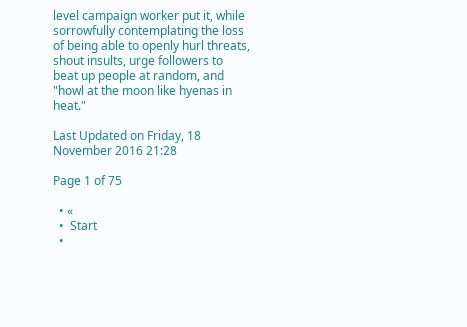level campaign worker put it, while sorrowfully contemplating the loss of being able to openly hurl threats, shout insults, urge followers to beat up people at random, and "howl at the moon like hyenas in heat."

Last Updated on Friday, 18 November 2016 21:28

Page 1 of 75

  • «
  •  Start
  •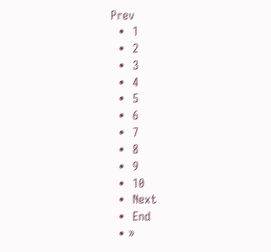Prev
  •  1
  •  2
  •  3
  •  4
  •  5
  •  6
  •  7
  •  8
  •  9
  •  10
  •  Next
  •  End
  • »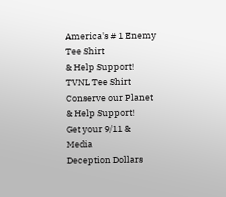America's # 1 Enemy
Tee Shirt
& Help Support!
TVNL Tee Shirt
Conserve our Planet
& Help Support!
Get your 9/11 & Media
Deception Dollars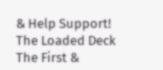& Help Support!
The Loaded Deck
The First &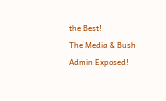the Best!
The Media & Bush Admin Exposed!